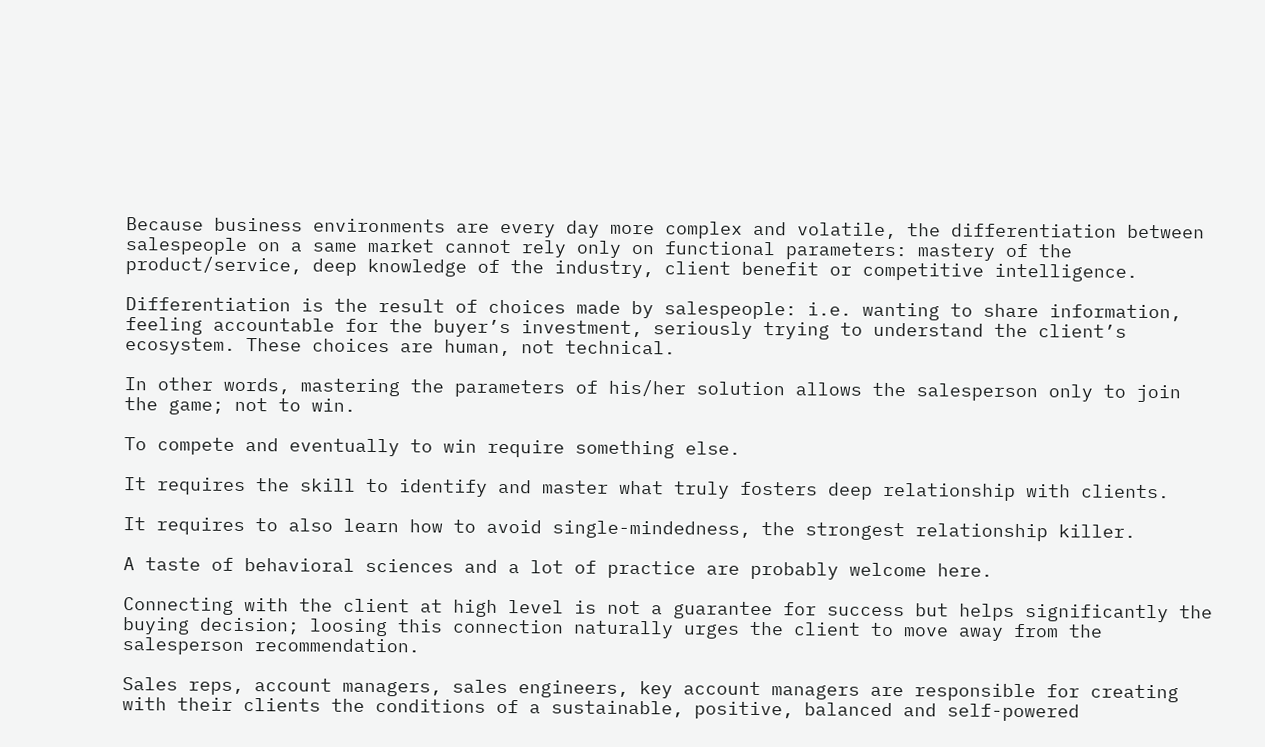Because business environments are every day more complex and volatile, the differentiation between salespeople on a same market cannot rely only on functional parameters: mastery of the product/service, deep knowledge of the industry, client benefit or competitive intelligence.

Differentiation is the result of choices made by salespeople: i.e. wanting to share information, feeling accountable for the buyer’s investment, seriously trying to understand the client’s ecosystem. These choices are human, not technical.

In other words, mastering the parameters of his/her solution allows the salesperson only to join the game; not to win.

To compete and eventually to win require something else.

It requires the skill to identify and master what truly fosters deep relationship with clients.

It requires to also learn how to avoid single-mindedness, the strongest relationship killer.

A taste of behavioral sciences and a lot of practice are probably welcome here.

Connecting with the client at high level is not a guarantee for success but helps significantly the buying decision; loosing this connection naturally urges the client to move away from the salesperson recommendation.

Sales reps, account managers, sales engineers, key account managers are responsible for creating with their clients the conditions of a sustainable, positive, balanced and self-powered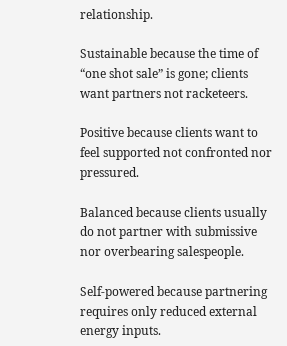relationship.

Sustainable because the time of “one shot sale” is gone; clients want partners not racketeers.

Positive because clients want to feel supported not confronted nor pressured.

Balanced because clients usually do not partner with submissive nor overbearing salespeople.

Self-powered because partnering requires only reduced external energy inputs.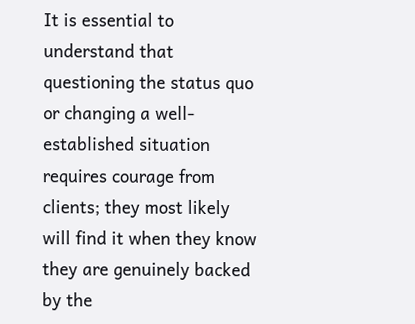It is essential to understand that questioning the status quo or changing a well-established situation requires courage from clients; they most likely will find it when they know they are genuinely backed by the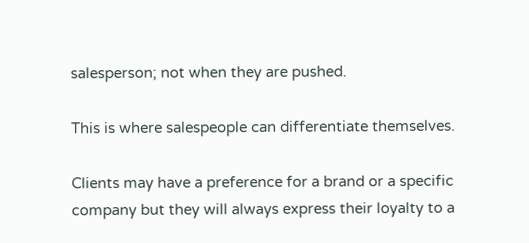salesperson; not when they are pushed.

This is where salespeople can differentiate themselves.

Clients may have a preference for a brand or a specific company but they will always express their loyalty to a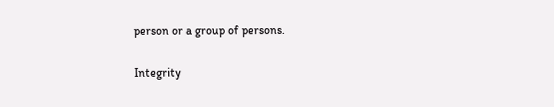person or a group of persons.

Integrity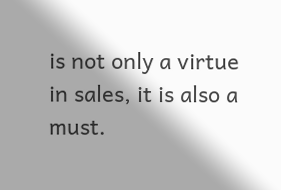is not only a virtue in sales, it is also a must.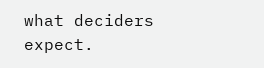what deciders expect.